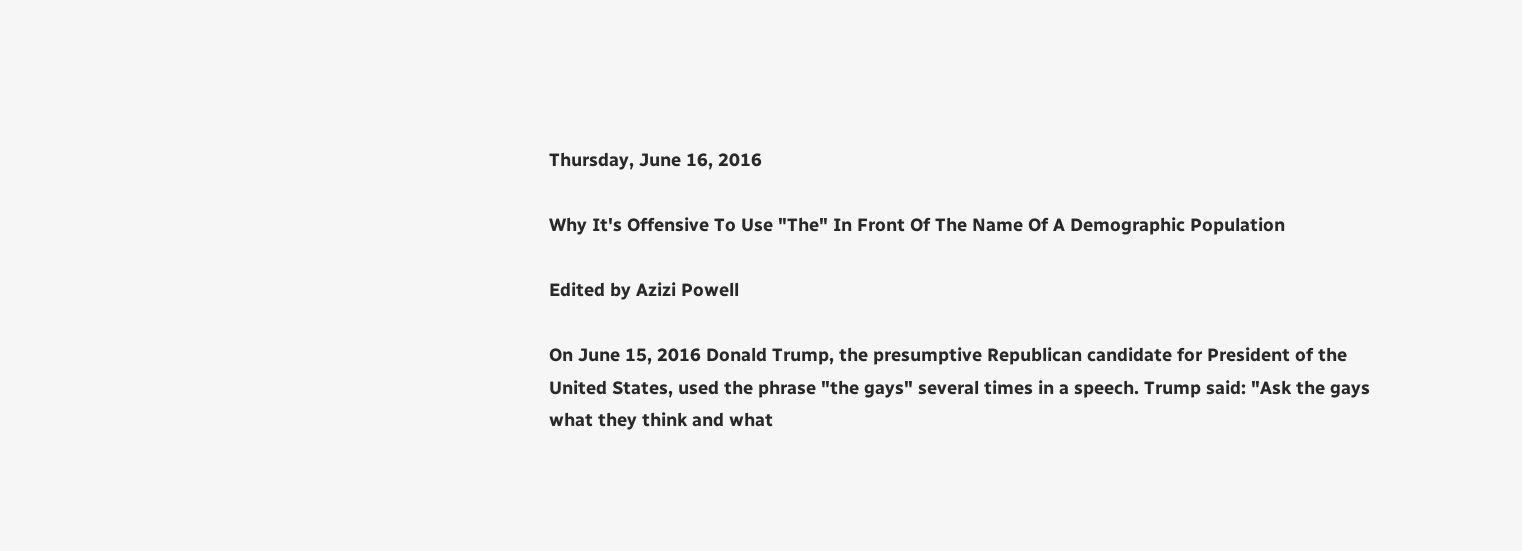Thursday, June 16, 2016

Why It's Offensive To Use "The" In Front Of The Name Of A Demographic Population

Edited by Azizi Powell

On June 15, 2016 Donald Trump, the presumptive Republican candidate for President of the United States, used the phrase "the gays" several times in a speech. Trump said: "Ask the gays what they think and what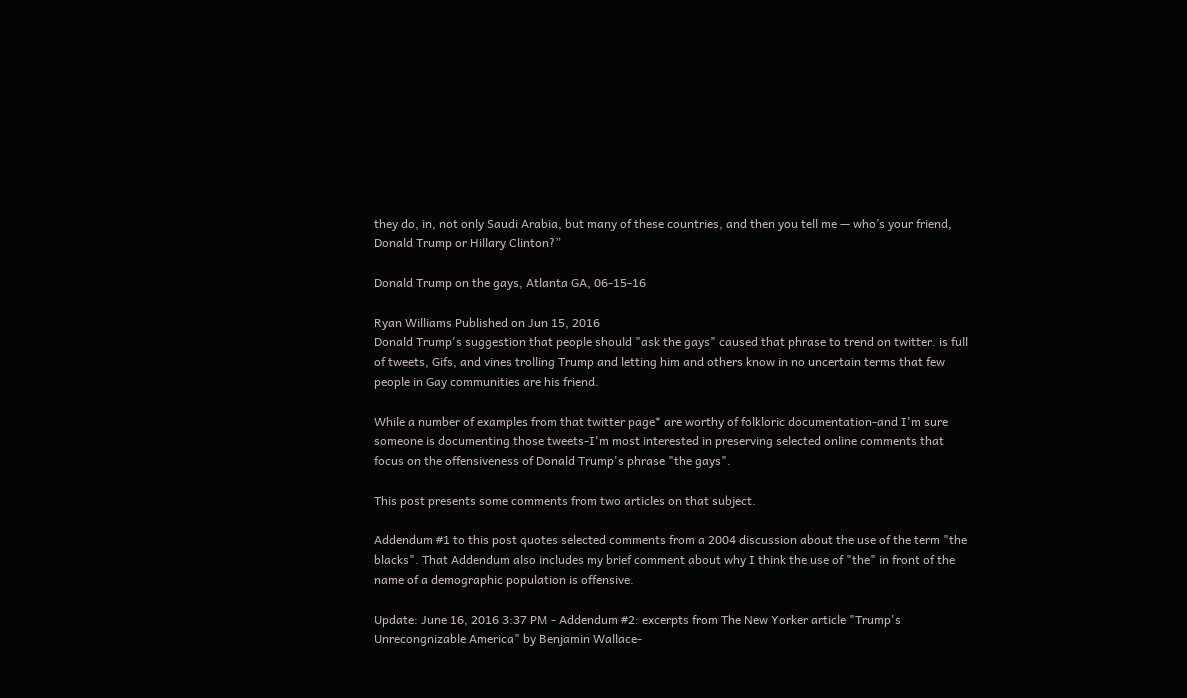they do, in, not only Saudi Arabia, but many of these countries, and then you tell me — who’s your friend, Donald Trump or Hillary Clinton?”

Donald Trump on the gays, Atlanta GA, 06-15-16

Ryan Williams Published on Jun 15, 2016
Donald Trump's suggestion that people should "ask the gays" caused that phrase to trend on twitter. is full of tweets, Gifs, and vines trolling Trump and letting him and others know in no uncertain terms that few people in Gay communities are his friend.

While a number of examples from that twitter page* are worthy of folkloric documentation-and I'm sure someone is documenting those tweets-I'm most interested in preserving selected online comments that focus on the offensiveness of Donald Trump's phrase "the gays".

This post presents some comments from two articles on that subject.

Addendum #1 to this post quotes selected comments from a 2004 discussion about the use of the term "the blacks". That Addendum also includes my brief comment about why I think the use of "the" in front of the name of a demographic population is offensive.

Update: June 16, 2016 3:37 PM - Addendum #2: excerpts from The New Yorker article "Trump's Unrecongnizable America" by Benjamin Wallace-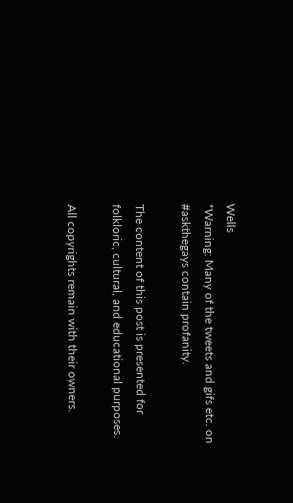Wells
*Warning: Many of the tweets and gifs etc. on #askthegays contain profanity.

The content of this post is presented for folkloric, cultural, and educational purposes.

All copyrights remain with their owners.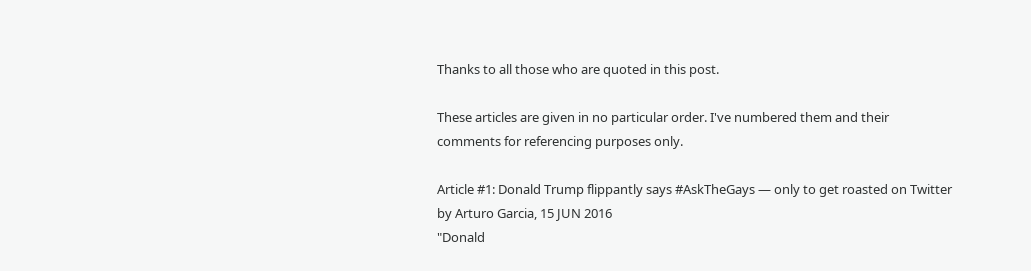Thanks to all those who are quoted in this post.

These articles are given in no particular order. I've numbered them and their comments for referencing purposes only.

Article #1: Donald Trump flippantly says #AskTheGays — only to get roasted on Twitter
by Arturo Garcia, 15 JUN 2016
"Donald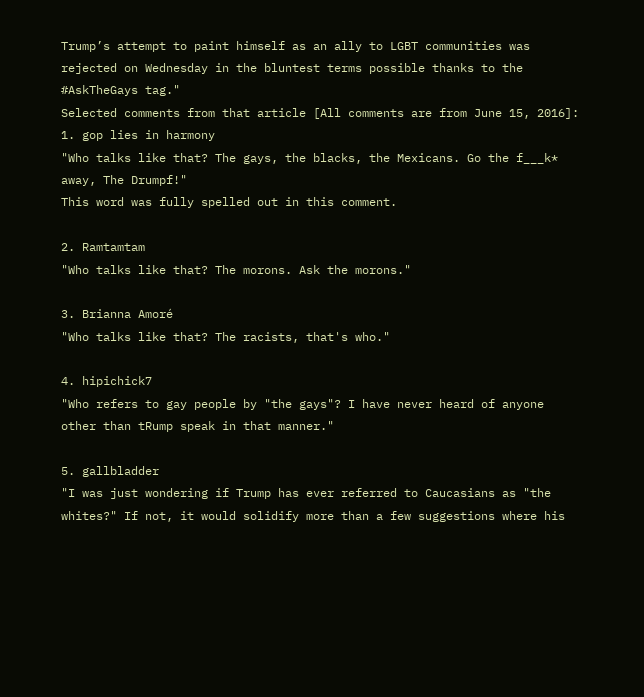Trump’s attempt to paint himself as an ally to LGBT communities was rejected on Wednesday in the bluntest terms possible thanks to the #AskTheGays tag."
Selected comments from that article [All comments are from June 15, 2016]:
1. gop lies in harmony
"Who talks like that? The gays, the blacks, the Mexicans. Go the f___k* away, The Drumpf!"
This word was fully spelled out in this comment.

2. Ramtamtam
"Who talks like that? The morons. Ask the morons."

3. Brianna Amoré
"Who talks like that? The racists, that's who."

4. hipichick7
"Who refers to gay people by "the gays"? I have never heard of anyone other than tRump speak in that manner."

5. gallbladder
"I was just wondering if Trump has ever referred to Caucasians as "the whites?" If not, it would solidify more than a few suggestions where his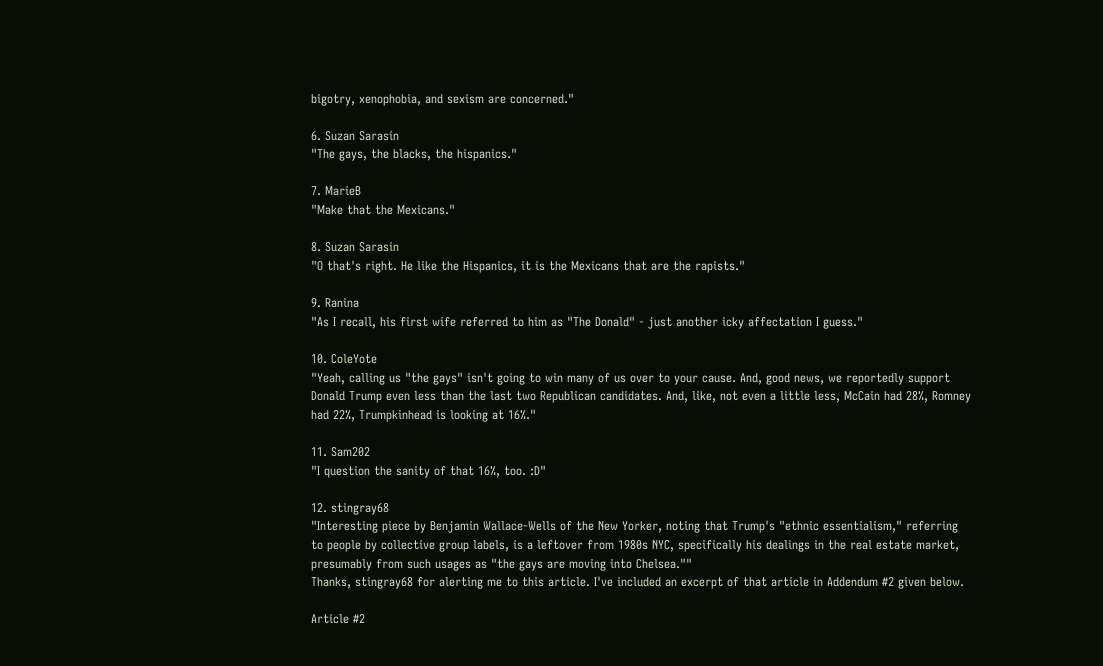bigotry, xenophobia, and sexism are concerned."

6. Suzan Sarasin
"The gays, the blacks, the hispanics."

7. MarieB
"Make that the Mexicans."

8. Suzan Sarasin
"O that's right. He like the Hispanics, it is the Mexicans that are the rapists."

9. Ranina
"As I recall, his first wife referred to him as "The Donald" - just another icky affectation I guess."

10. ColeYote
"Yeah, calling us "the gays" isn't going to win many of us over to your cause. And, good news, we reportedly support Donald Trump even less than the last two Republican candidates. And, like, not even a little less, McCain had 28%, Romney had 22%, Trumpkinhead is looking at 16%."

11. Sam202
"I question the sanity of that 16%, too. :D"

12. stingray68
"Interesting piece by Benjamin Wallace-Wells of the New Yorker, noting that Trump's "ethnic essentialism," referring to people by collective group labels, is a leftover from 1980s NYC, specifically his dealings in the real estate market, presumably from such usages as "the gays are moving into Chelsea.""
Thanks, stingray68 for alerting me to this article. I've included an excerpt of that article in Addendum #2 given below.

Article #2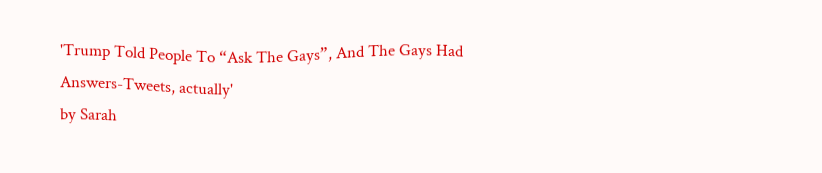'Trump Told People To “Ask The Gays”, And The Gays Had Answers-Tweets, actually'
by Sarah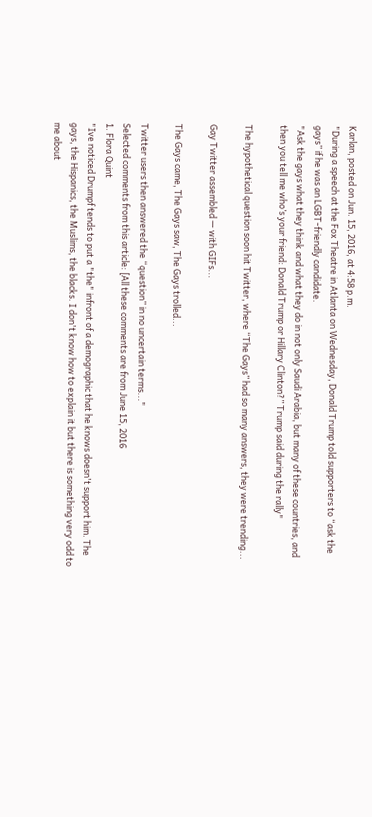Karlan, posted on Jun. 15, 2016, at 4:58 p.m.
"During a speech at the Fox Theatre in Atlanta on Wednesday, Donald Trump told supporters to “ask the gays” if he was an LGBT-friendly candidate.
"Ask the gays what they think and what they do in not only Saudi Arabia, but many of these countries, and then you tell me who’s your friend: Donald Trump or Hillary Clinton?” Trump said during the rally"

The hypothetical question soon hit Twitter, where “The Gays” had so many answers, they were trending...

Gay Twitter assembled — with GIFs...

The Gays came, The Gays saw, The Gays trolled...

Twitter users then answered the “question” in no uncertain terms..."
Selected comments from this article: [All these comments are from June 15, 2016
1. Flora Quint
"Ive noticed Drumpf tends to put a "the" infront of a demographic that he knows doesn't support him. The gays, the Hispanics, the Muslims, the blacks. I don't know how to explain it but there is something very odd to me about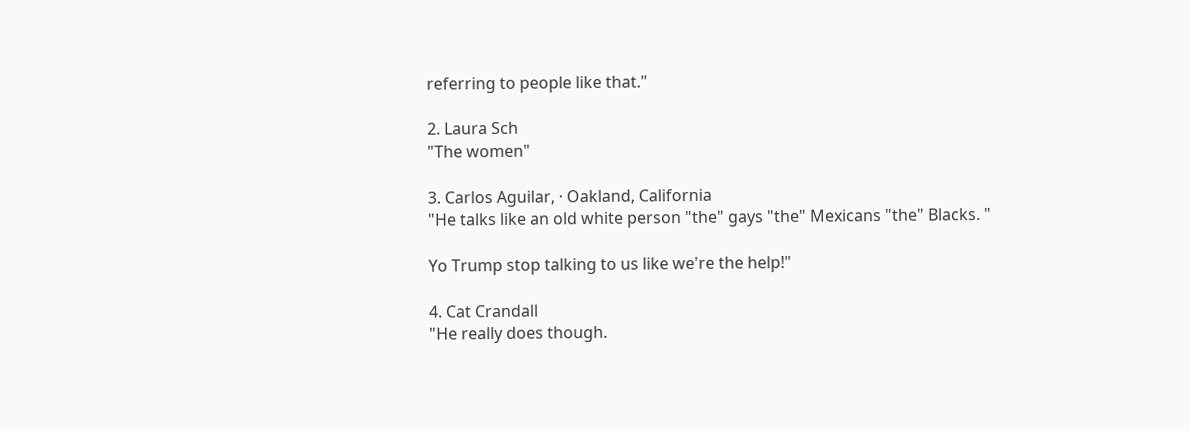referring to people like that."

2. Laura Sch
"The women"

3. Carlos Aguilar, · Oakland, California
"He talks like an old white person "the" gays "the" Mexicans "the" Blacks. "

Yo Trump stop talking to us like we're the help!"

4. Cat Crandall
"He really does though.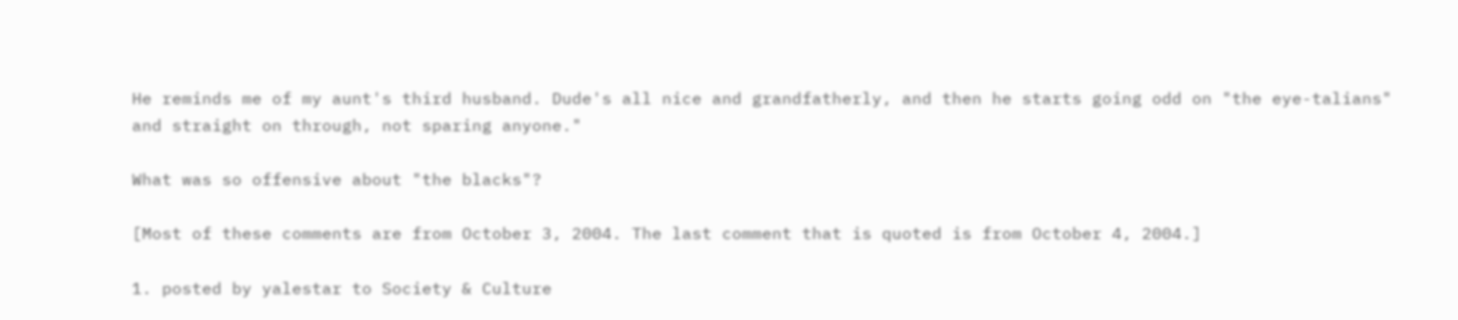He reminds me of my aunt's third husband. Dude's all nice and grandfatherly, and then he starts going odd on "the eye-talians" and straight on through, not sparing anyone."

What was so offensive about "the blacks"?

[Most of these comments are from October 3, 2004. The last comment that is quoted is from October 4, 2004.]

1. posted by yalestar to Society & Culture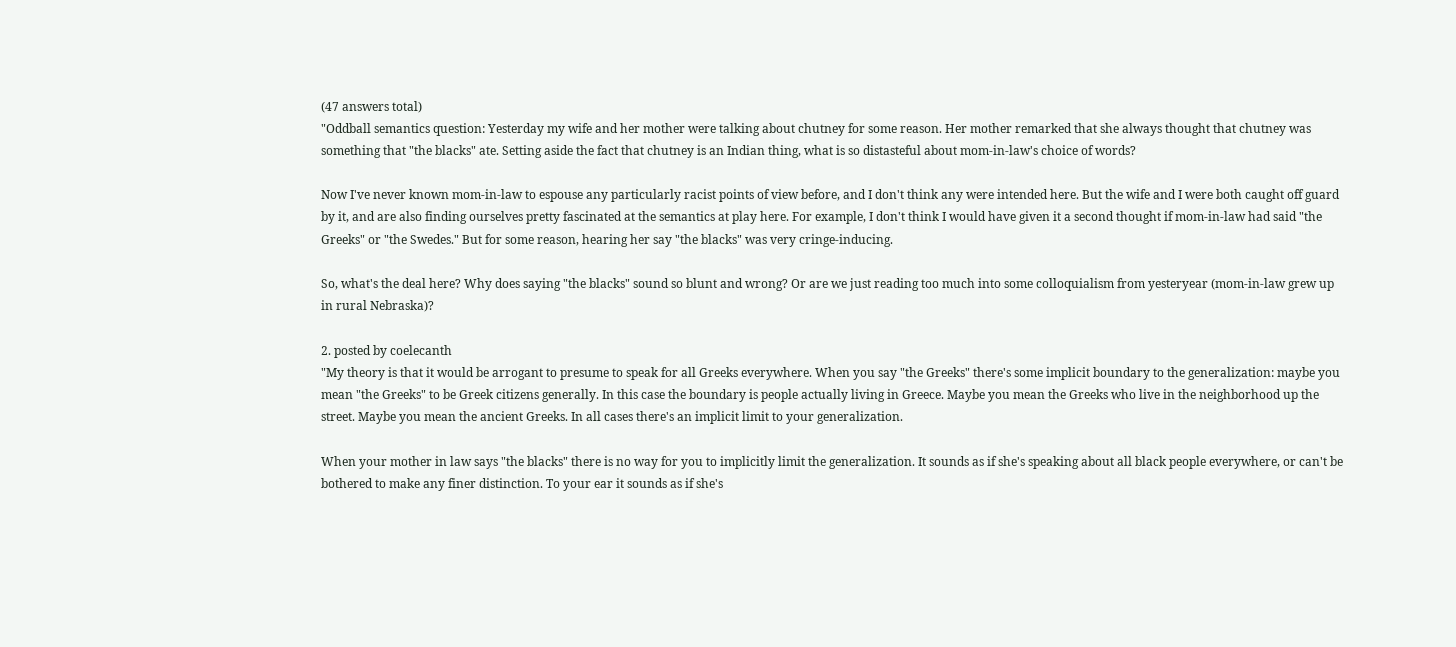(47 answers total)
"Oddball semantics question: Yesterday my wife and her mother were talking about chutney for some reason. Her mother remarked that she always thought that chutney was something that "the blacks" ate. Setting aside the fact that chutney is an Indian thing, what is so distasteful about mom-in-law's choice of words?

Now I've never known mom-in-law to espouse any particularly racist points of view before, and I don't think any were intended here. But the wife and I were both caught off guard by it, and are also finding ourselves pretty fascinated at the semantics at play here. For example, I don't think I would have given it a second thought if mom-in-law had said "the Greeks" or "the Swedes." But for some reason, hearing her say "the blacks" was very cringe-inducing.

So, what's the deal here? Why does saying "the blacks" sound so blunt and wrong? Or are we just reading too much into some colloquialism from yesteryear (mom-in-law grew up in rural Nebraska)?

2. posted by coelecanth
"My theory is that it would be arrogant to presume to speak for all Greeks everywhere. When you say "the Greeks" there's some implicit boundary to the generalization: maybe you mean "the Greeks" to be Greek citizens generally. In this case the boundary is people actually living in Greece. Maybe you mean the Greeks who live in the neighborhood up the street. Maybe you mean the ancient Greeks. In all cases there's an implicit limit to your generalization.

When your mother in law says "the blacks" there is no way for you to implicitly limit the generalization. It sounds as if she's speaking about all black people everywhere, or can't be bothered to make any finer distinction. To your ear it sounds as if she's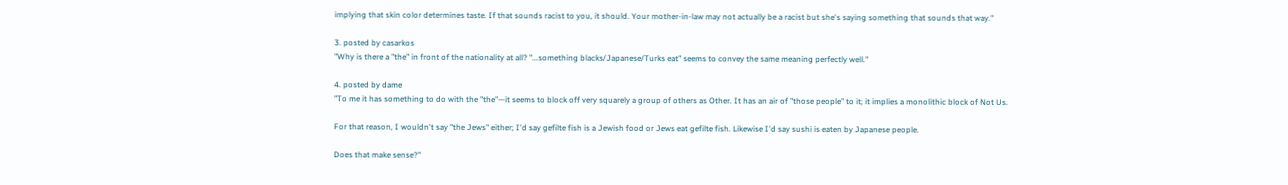implying that skin color determines taste. If that sounds racist to you, it should. Your mother-in-law may not actually be a racist but she's saying something that sounds that way."

3. posted by casarkos
"Why is there a "the" in front of the nationality at all? "...something blacks/Japanese/Turks eat" seems to convey the same meaning perfectly well."

4. posted by dame
"To me it has something to do with the "the"—it seems to block off very squarely a group of others as Other. It has an air of "those people" to it; it implies a monolithic block of Not Us.

For that reason, I wouldn't say "the Jews" either; I'd say gefilte fish is a Jewish food or Jews eat gefilte fish. Likewise I'd say sushi is eaten by Japanese people.

Does that make sense?"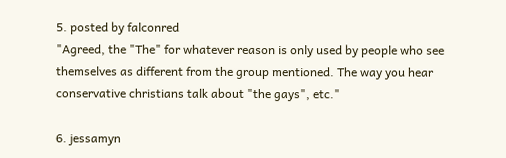5. posted by falconred
"Agreed, the "The" for whatever reason is only used by people who see themselves as different from the group mentioned. The way you hear conservative christians talk about "the gays", etc."

6. jessamyn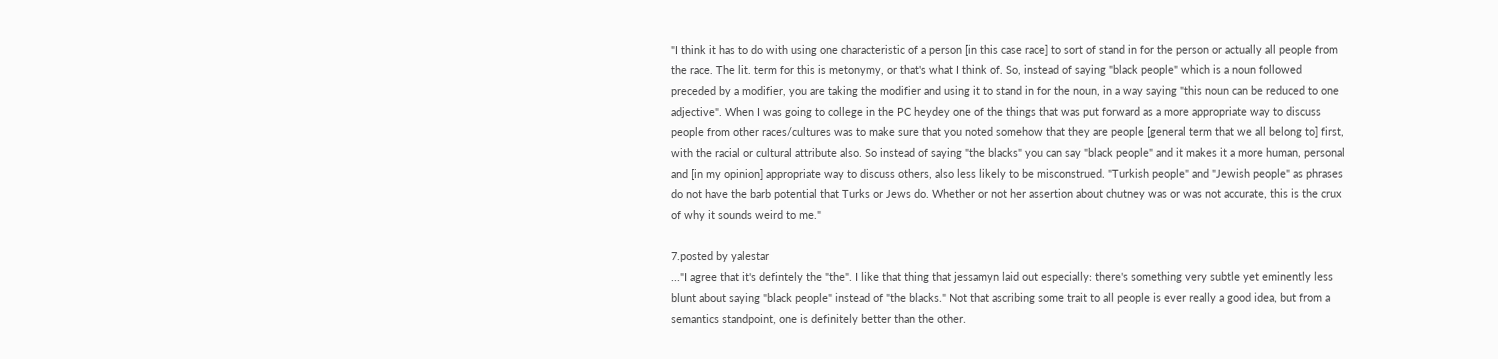"I think it has to do with using one characteristic of a person [in this case race] to sort of stand in for the person or actually all people from the race. The lit. term for this is metonymy, or that's what I think of. So, instead of saying "black people" which is a noun followed preceded by a modifier, you are taking the modifier and using it to stand in for the noun, in a way saying "this noun can be reduced to one adjective". When I was going to college in the PC heydey one of the things that was put forward as a more appropriate way to discuss people from other races/cultures was to make sure that you noted somehow that they are people [general term that we all belong to] first, with the racial or cultural attribute also. So instead of saying "the blacks" you can say "black people" and it makes it a more human, personal and [in my opinion] appropriate way to discuss others, also less likely to be misconstrued. "Turkish people" and "Jewish people" as phrases do not have the barb potential that Turks or Jews do. Whether or not her assertion about chutney was or was not accurate, this is the crux of why it sounds weird to me."

7.posted by yalestar
..."I agree that it's defintely the "the". I like that thing that jessamyn laid out especially: there's something very subtle yet eminently less blunt about saying "black people" instead of "the blacks." Not that ascribing some trait to all people is ever really a good idea, but from a semantics standpoint, one is definitely better than the other.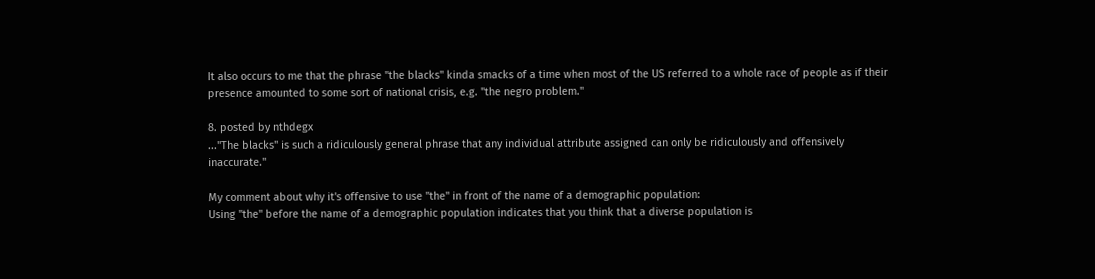It also occurs to me that the phrase "the blacks" kinda smacks of a time when most of the US referred to a whole race of people as if their presence amounted to some sort of national crisis, e.g. "the negro problem."

8. posted by nthdegx
..."The blacks" is such a ridiculously general phrase that any individual attribute assigned can only be ridiculously and offensively inaccurate."

My comment about why it's offensive to use "the" in front of the name of a demographic population:
Using "the" before the name of a demographic population indicates that you think that a diverse population is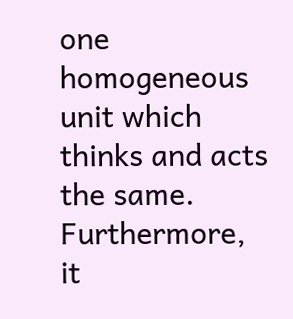one homogeneous unit which thinks and acts the same. Furthermore, it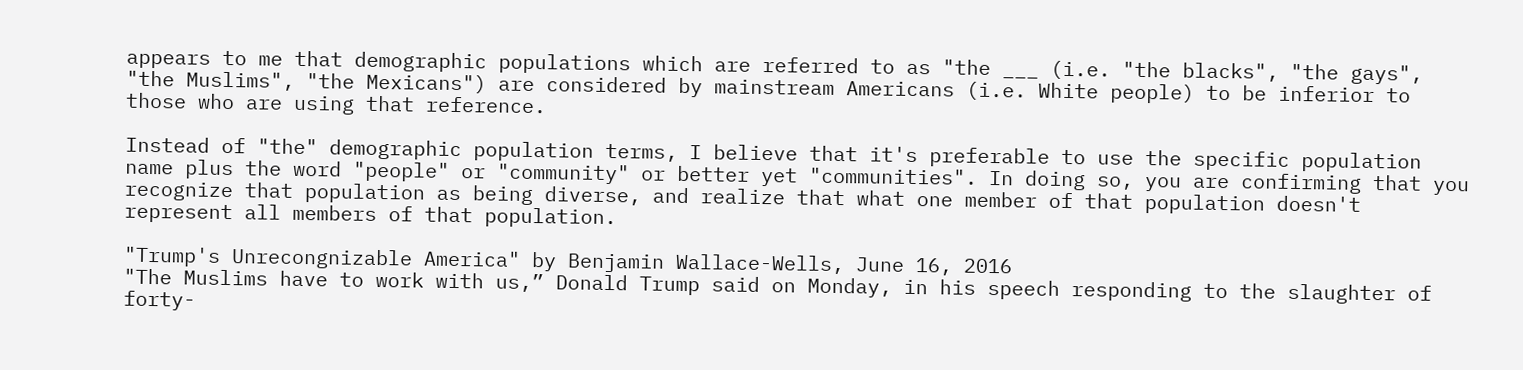appears to me that demographic populations which are referred to as "the ___ (i.e. "the blacks", "the gays", "the Muslims", "the Mexicans") are considered by mainstream Americans (i.e. White people) to be inferior to those who are using that reference.

Instead of "the" demographic population terms, I believe that it's preferable to use the specific population name plus the word "people" or "community" or better yet "communities". In doing so, you are confirming that you recognize that population as being diverse, and realize that what one member of that population doesn't represent all members of that population.

"Trump's Unrecongnizable America" by Benjamin Wallace-Wells, June 16, 2016
"The Muslims have to work with us,” Donald Trump said on Monday, in his speech responding to the slaughter of forty-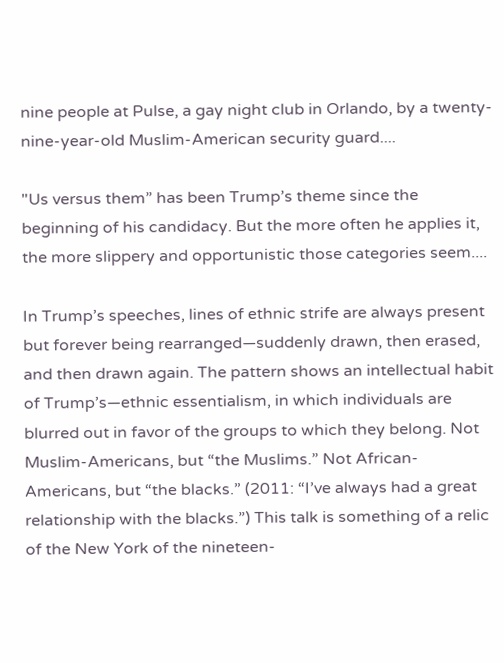nine people at Pulse, a gay night club in Orlando, by a twenty-nine-year-old Muslim-American security guard....

"Us versus them” has been Trump’s theme since the beginning of his candidacy. But the more often he applies it, the more slippery and opportunistic those categories seem....

In Trump’s speeches, lines of ethnic strife are always present but forever being rearranged—suddenly drawn, then erased, and then drawn again. The pattern shows an intellectual habit of Trump’s—ethnic essentialism, in which individuals are blurred out in favor of the groups to which they belong. Not Muslim-Americans, but “the Muslims.” Not African-Americans, but “the blacks.” (2011: “I’ve always had a great relationship with the blacks.”) This talk is something of a relic of the New York of the nineteen-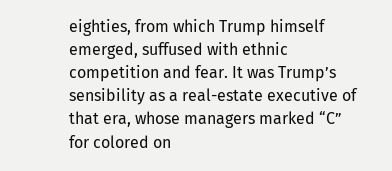eighties, from which Trump himself emerged, suffused with ethnic competition and fear. It was Trump’s sensibility as a real-estate executive of that era, whose managers marked “C” for colored on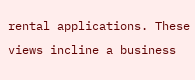rental applications. These views incline a business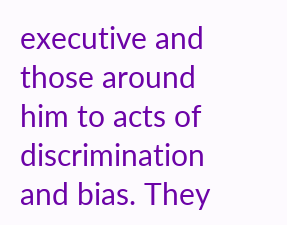executive and those around him to acts of discrimination and bias. They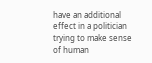have an additional effect in a politician trying to make sense of human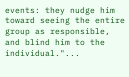events: they nudge him toward seeing the entire group as responsible, and blind him to the individual."...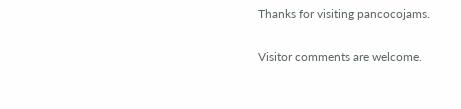Thanks for visiting pancocojams.

Visitor comments are welcome.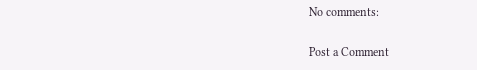No comments:

Post a Comment